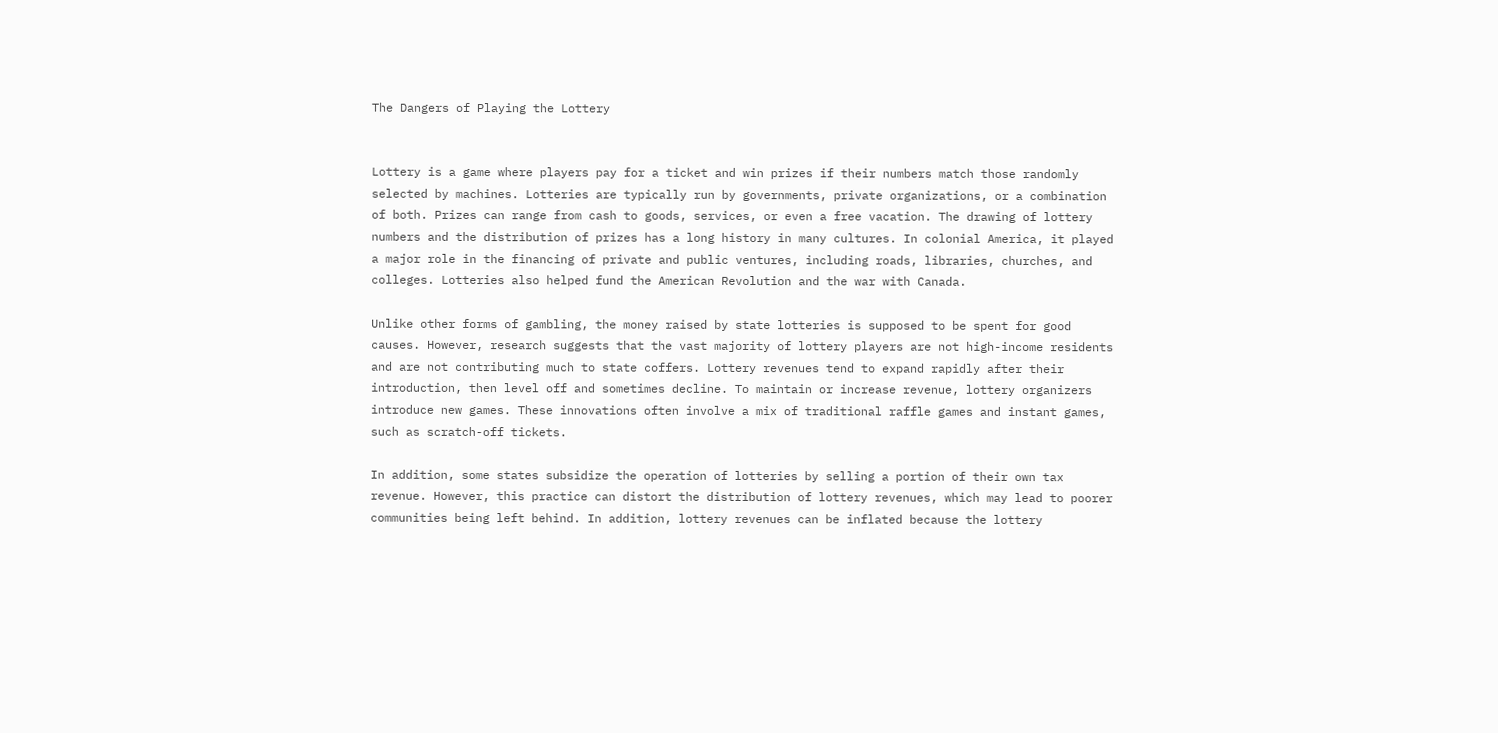The Dangers of Playing the Lottery


Lottery is a game where players pay for a ticket and win prizes if their numbers match those randomly selected by machines. Lotteries are typically run by governments, private organizations, or a combination of both. Prizes can range from cash to goods, services, or even a free vacation. The drawing of lottery numbers and the distribution of prizes has a long history in many cultures. In colonial America, it played a major role in the financing of private and public ventures, including roads, libraries, churches, and colleges. Lotteries also helped fund the American Revolution and the war with Canada.

Unlike other forms of gambling, the money raised by state lotteries is supposed to be spent for good causes. However, research suggests that the vast majority of lottery players are not high-income residents and are not contributing much to state coffers. Lottery revenues tend to expand rapidly after their introduction, then level off and sometimes decline. To maintain or increase revenue, lottery organizers introduce new games. These innovations often involve a mix of traditional raffle games and instant games, such as scratch-off tickets.

In addition, some states subsidize the operation of lotteries by selling a portion of their own tax revenue. However, this practice can distort the distribution of lottery revenues, which may lead to poorer communities being left behind. In addition, lottery revenues can be inflated because the lottery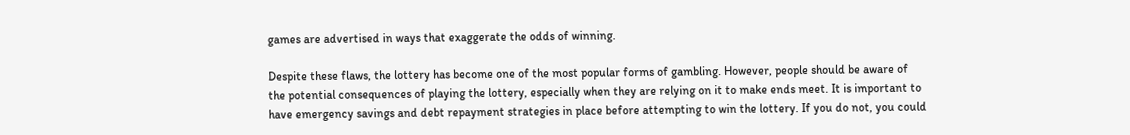games are advertised in ways that exaggerate the odds of winning.

Despite these flaws, the lottery has become one of the most popular forms of gambling. However, people should be aware of the potential consequences of playing the lottery, especially when they are relying on it to make ends meet. It is important to have emergency savings and debt repayment strategies in place before attempting to win the lottery. If you do not, you could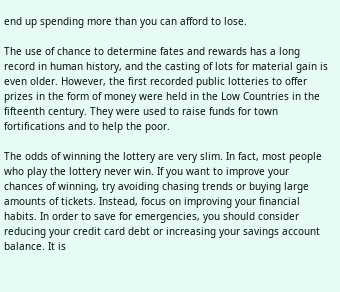end up spending more than you can afford to lose.

The use of chance to determine fates and rewards has a long record in human history, and the casting of lots for material gain is even older. However, the first recorded public lotteries to offer prizes in the form of money were held in the Low Countries in the fifteenth century. They were used to raise funds for town fortifications and to help the poor.

The odds of winning the lottery are very slim. In fact, most people who play the lottery never win. If you want to improve your chances of winning, try avoiding chasing trends or buying large amounts of tickets. Instead, focus on improving your financial habits. In order to save for emergencies, you should consider reducing your credit card debt or increasing your savings account balance. It is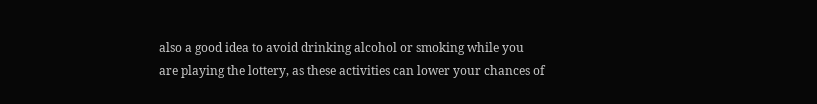also a good idea to avoid drinking alcohol or smoking while you are playing the lottery, as these activities can lower your chances of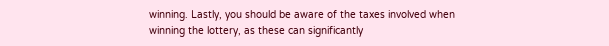winning. Lastly, you should be aware of the taxes involved when winning the lottery, as these can significantly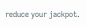reduce your jackpot.